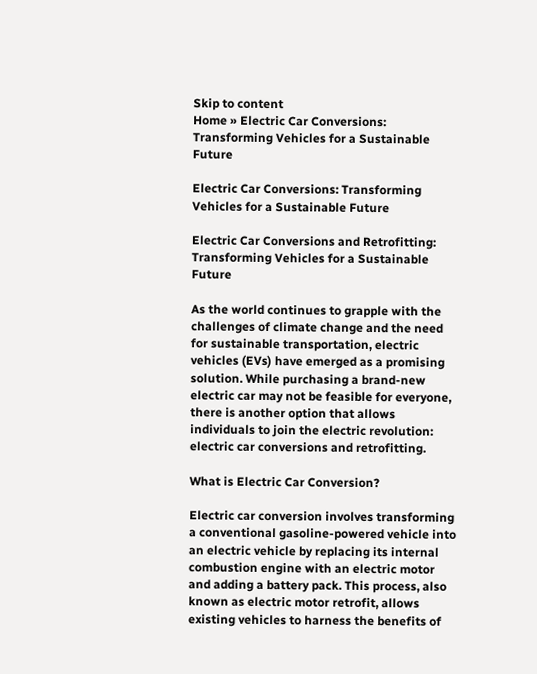Skip to content
Home » Electric Car Conversions: Transforming Vehicles for a Sustainable Future

Electric Car Conversions: Transforming Vehicles for a Sustainable Future

Electric Car Conversions and Retrofitting: Transforming Vehicles for a Sustainable Future

As the world continues to grapple with the challenges of climate change and the need for sustainable transportation, electric vehicles (EVs) have emerged as a promising solution. While purchasing a brand-new electric car may not be feasible for everyone, there is another option that allows individuals to join the electric revolution: electric car conversions and retrofitting.

What is Electric Car Conversion?

Electric car conversion involves transforming a conventional gasoline-powered vehicle into an electric vehicle by replacing its internal combustion engine with an electric motor and adding a battery pack. This process, also known as electric motor retrofit, allows existing vehicles to harness the benefits of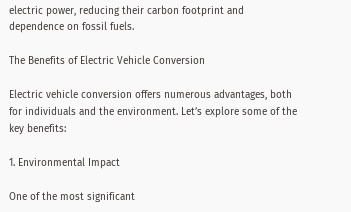electric power, reducing their carbon footprint and dependence on fossil fuels.

The Benefits of Electric Vehicle Conversion

Electric vehicle conversion offers numerous advantages, both for individuals and the environment. Let’s explore some of the key benefits:

1. Environmental Impact

One of the most significant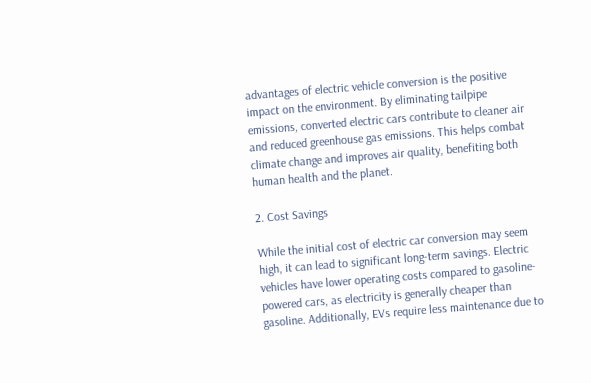advantages of electric vehicle conversion is the positive impact on the environment. By eliminating tailpipe emissions, converted electric cars contribute to cleaner air and reduced greenhouse gas emissions. This helps combat climate change and improves air quality, benefiting both human health and the planet.

2. Cost Savings

While the initial cost of electric car conversion may seem high, it can lead to significant long-term savings. Electric vehicles have lower operating costs compared to gasoline-powered cars, as electricity is generally cheaper than gasoline. Additionally, EVs require less maintenance due to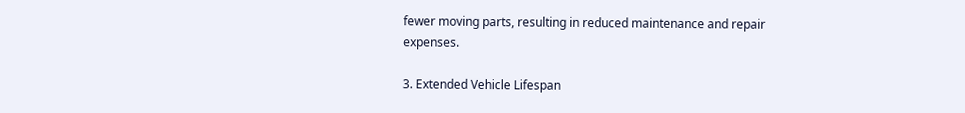fewer moving parts, resulting in reduced maintenance and repair expenses.

3. Extended Vehicle Lifespan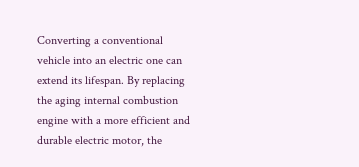Converting a conventional vehicle into an electric one can extend its lifespan. By replacing the aging internal combustion engine with a more efficient and durable electric motor, the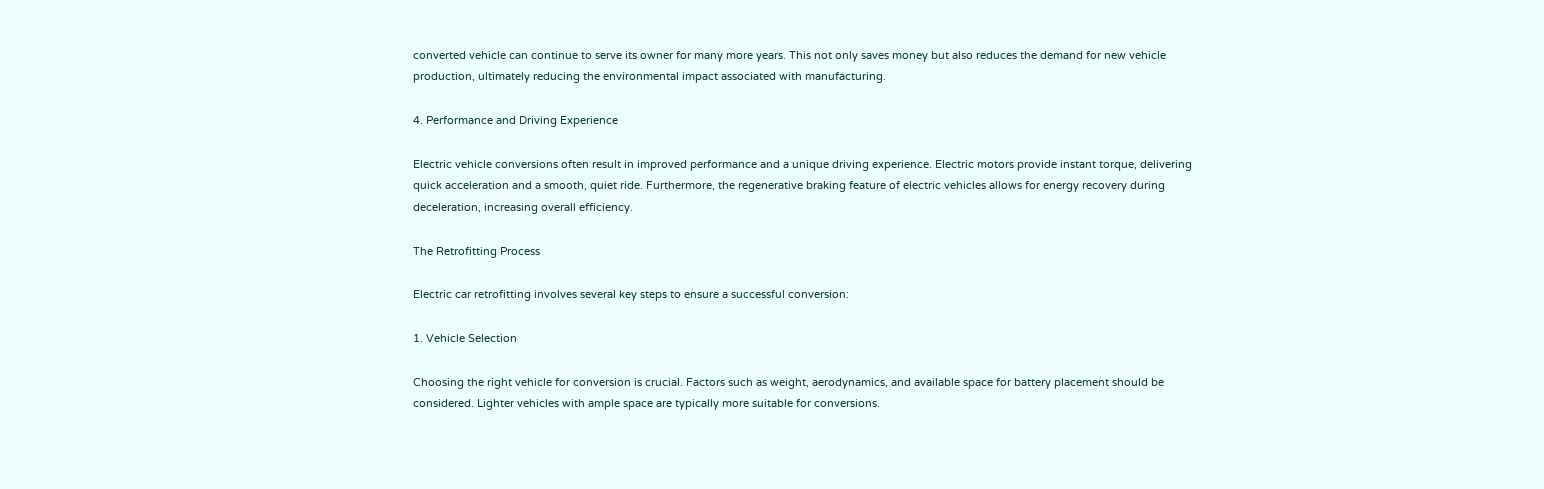converted vehicle can continue to serve its owner for many more years. This not only saves money but also reduces the demand for new vehicle production, ultimately reducing the environmental impact associated with manufacturing.

4. Performance and Driving Experience

Electric vehicle conversions often result in improved performance and a unique driving experience. Electric motors provide instant torque, delivering quick acceleration and a smooth, quiet ride. Furthermore, the regenerative braking feature of electric vehicles allows for energy recovery during deceleration, increasing overall efficiency.

The Retrofitting Process

Electric car retrofitting involves several key steps to ensure a successful conversion:

1. Vehicle Selection

Choosing the right vehicle for conversion is crucial. Factors such as weight, aerodynamics, and available space for battery placement should be considered. Lighter vehicles with ample space are typically more suitable for conversions.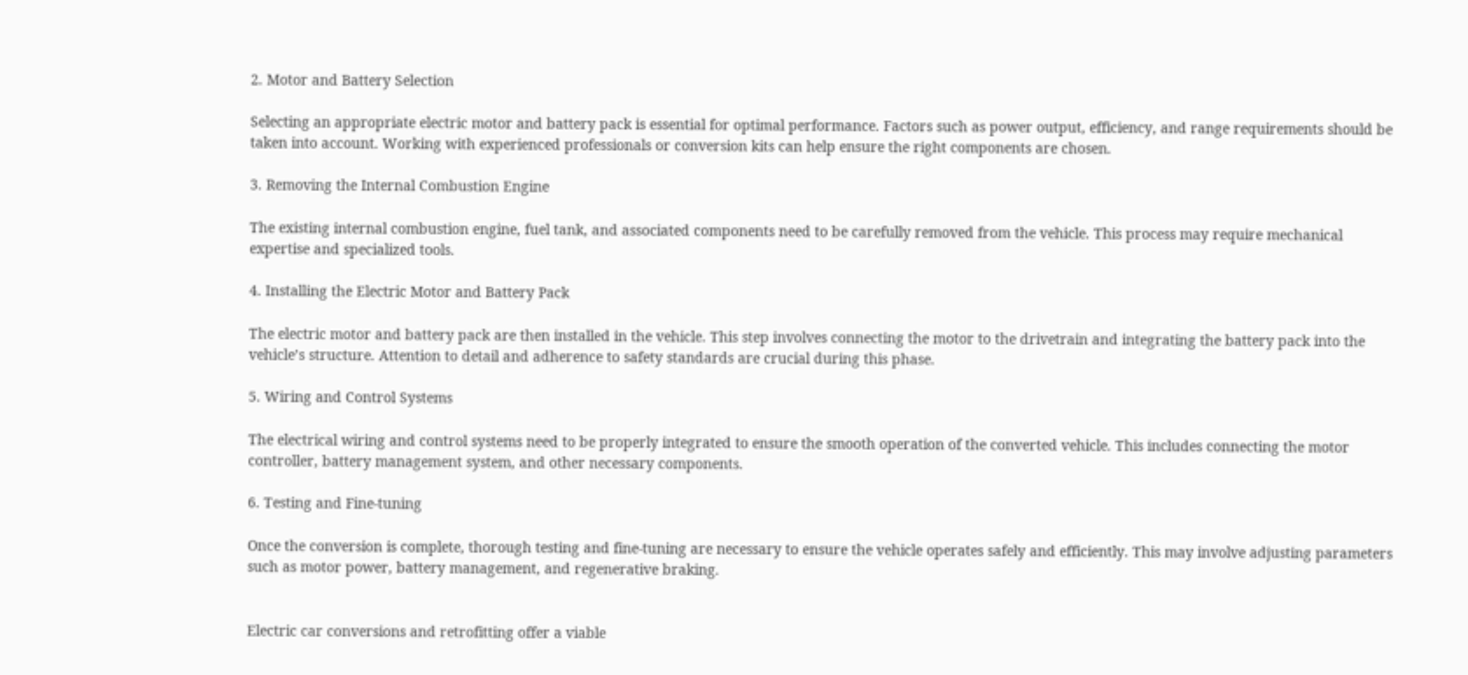2. Motor and Battery Selection

Selecting an appropriate electric motor and battery pack is essential for optimal performance. Factors such as power output, efficiency, and range requirements should be taken into account. Working with experienced professionals or conversion kits can help ensure the right components are chosen.

3. Removing the Internal Combustion Engine

The existing internal combustion engine, fuel tank, and associated components need to be carefully removed from the vehicle. This process may require mechanical expertise and specialized tools.

4. Installing the Electric Motor and Battery Pack

The electric motor and battery pack are then installed in the vehicle. This step involves connecting the motor to the drivetrain and integrating the battery pack into the vehicle’s structure. Attention to detail and adherence to safety standards are crucial during this phase.

5. Wiring and Control Systems

The electrical wiring and control systems need to be properly integrated to ensure the smooth operation of the converted vehicle. This includes connecting the motor controller, battery management system, and other necessary components.

6. Testing and Fine-tuning

Once the conversion is complete, thorough testing and fine-tuning are necessary to ensure the vehicle operates safely and efficiently. This may involve adjusting parameters such as motor power, battery management, and regenerative braking.


Electric car conversions and retrofitting offer a viable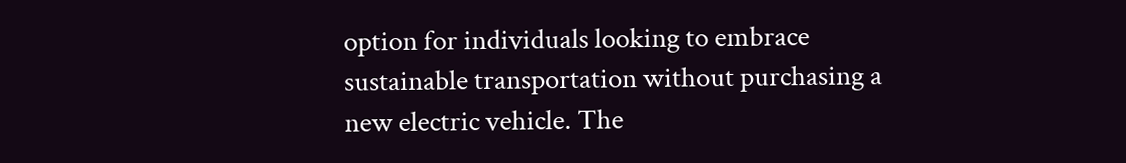option for individuals looking to embrace sustainable transportation without purchasing a new electric vehicle. The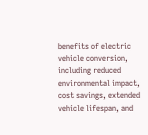benefits of electric vehicle conversion, including reduced environmental impact, cost savings, extended vehicle lifespan, and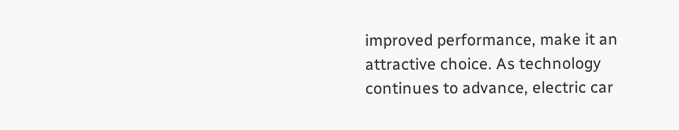improved performance, make it an attractive choice. As technology continues to advance, electric car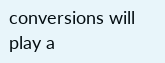conversions will play a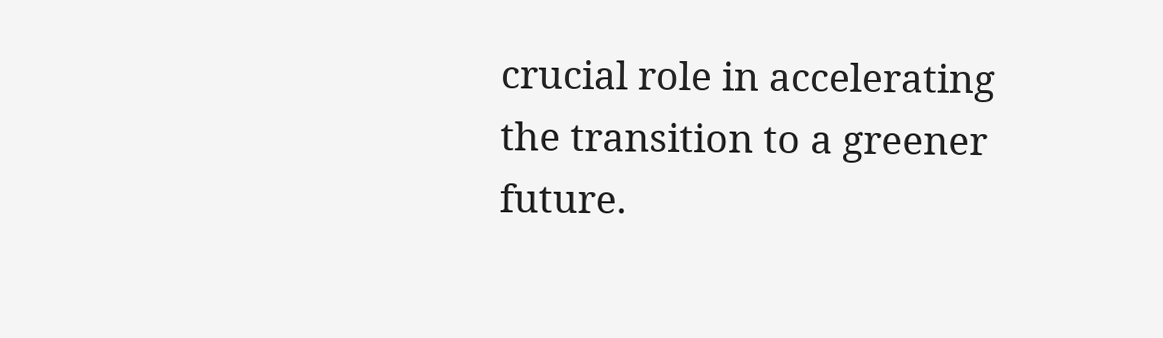crucial role in accelerating the transition to a greener future.